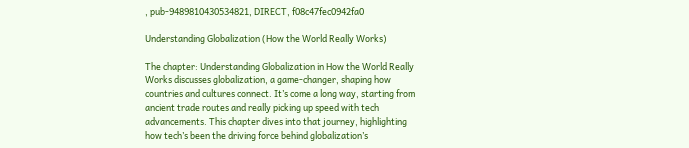, pub-9489810430534821, DIRECT, f08c47fec0942fa0

Understanding Globalization (How the World Really Works)

The chapter: Understanding Globalization in How the World Really Works discusses globalization, a game-changer, shaping how countries and cultures connect. It’s come a long way, starting from ancient trade routes and really picking up speed with tech advancements. This chapter dives into that journey, highlighting how tech’s been the driving force behind globalization’s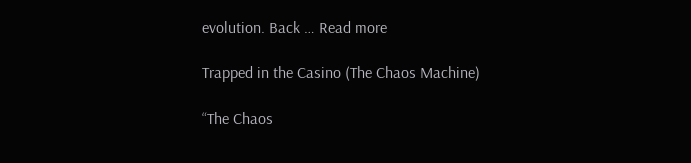evolution. Back … Read more

Trapped in the Casino (The Chaos Machine)

“The Chaos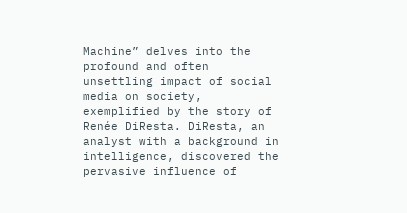Machine” delves into the profound and often unsettling impact of social media on society, exemplified by the story of Renée DiResta. DiResta, an analyst with a background in intelligence, discovered the pervasive influence of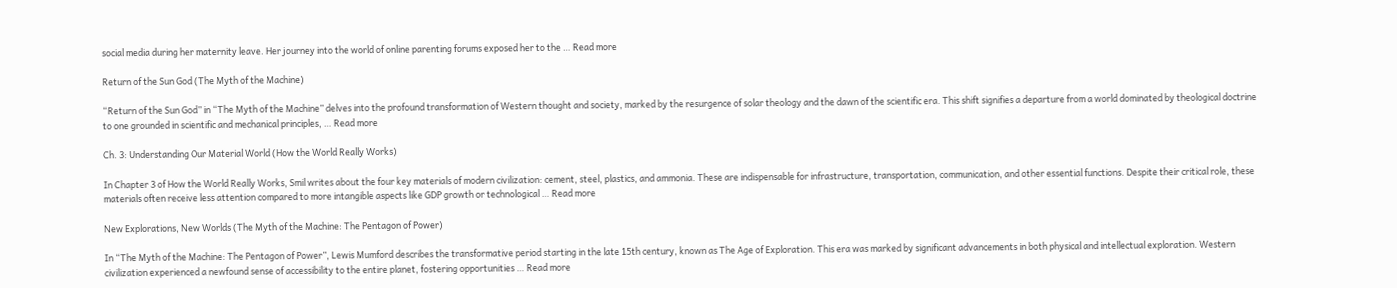social media during her maternity leave. Her journey into the world of online parenting forums exposed her to the … Read more

Return of the Sun God (The Myth of the Machine)

“Return of the Sun God” in “The Myth of the Machine” delves into the profound transformation of Western thought and society, marked by the resurgence of solar theology and the dawn of the scientific era. This shift signifies a departure from a world dominated by theological doctrine to one grounded in scientific and mechanical principles, … Read more

Ch. 3: Understanding Our Material World (How the World Really Works)

In Chapter 3 of How the World Really Works, Smil writes about the four key materials of modern civilization: cement, steel, plastics, and ammonia. These are indispensable for infrastructure, transportation, communication, and other essential functions. Despite their critical role, these materials often receive less attention compared to more intangible aspects like GDP growth or technological … Read more

New Explorations, New Worlds (The Myth of the Machine: The Pentagon of Power)

In “The Myth of the Machine: The Pentagon of Power”, Lewis Mumford describes the transformative period starting in the late 15th century, known as The Age of Exploration. This era was marked by significant advancements in both physical and intellectual exploration. Western civilization experienced a newfound sense of accessibility to the entire planet, fostering opportunities … Read more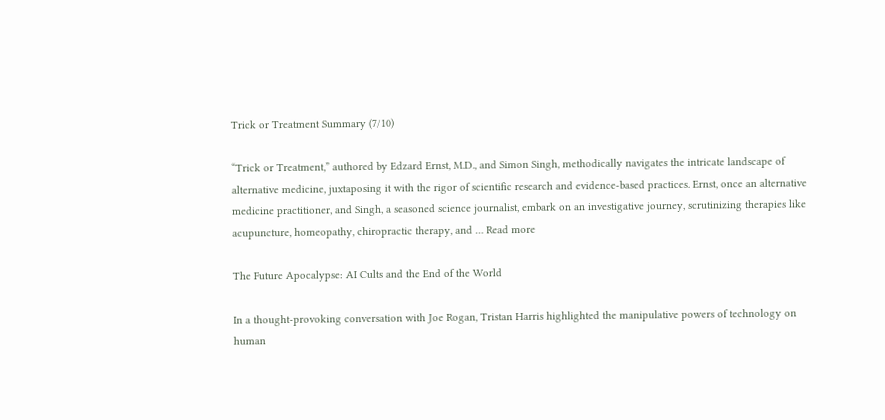Trick or Treatment Summary (7/10)

“Trick or Treatment,” authored by Edzard Ernst, M.D., and Simon Singh, methodically navigates the intricate landscape of alternative medicine, juxtaposing it with the rigor of scientific research and evidence-based practices. Ernst, once an alternative medicine practitioner, and Singh, a seasoned science journalist, embark on an investigative journey, scrutinizing therapies like acupuncture, homeopathy, chiropractic therapy, and … Read more

The Future Apocalypse: AI Cults and the End of the World

In a thought-provoking conversation with Joe Rogan, Tristan Harris highlighted the manipulative powers of technology on human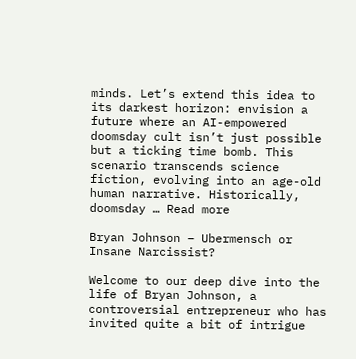minds. Let’s extend this idea to its darkest horizon: envision a future where an AI-empowered doomsday cult isn’t just possible but a ticking time bomb. This scenario transcends science fiction, evolving into an age-old human narrative. Historically, doomsday … Read more

Bryan Johnson – Ubermensch or Insane Narcissist?

Welcome to our deep dive into the life of Bryan Johnson, a controversial entrepreneur who has invited quite a bit of intrigue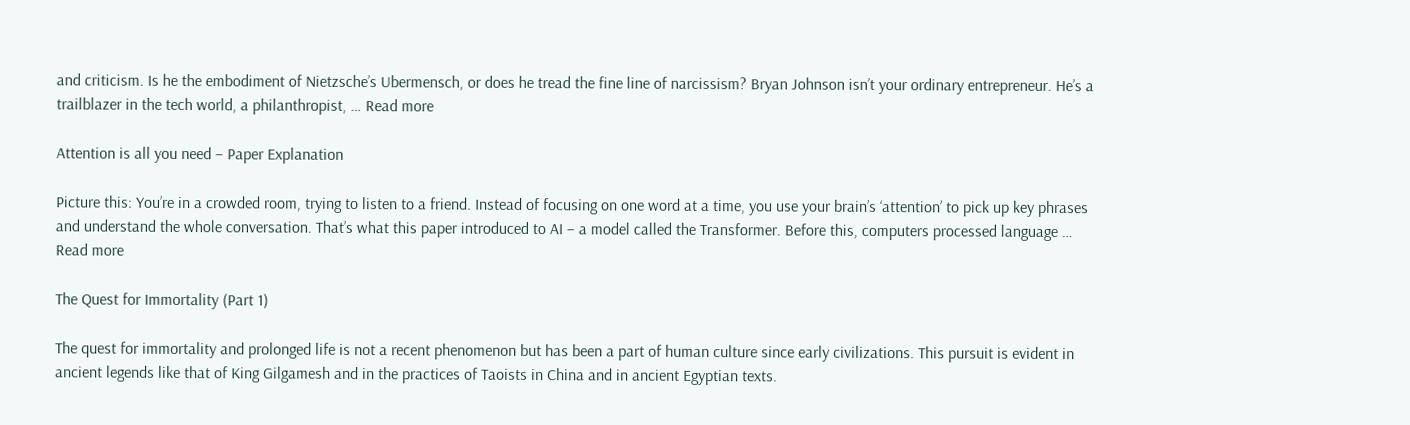and criticism. Is he the embodiment of Nietzsche’s Ubermensch, or does he tread the fine line of narcissism? Bryan Johnson isn’t your ordinary entrepreneur. He’s a trailblazer in the tech world, a philanthropist, … Read more

Attention is all you need – Paper Explanation

Picture this: You’re in a crowded room, trying to listen to a friend. Instead of focusing on one word at a time, you use your brain’s ‘attention’ to pick up key phrases and understand the whole conversation. That’s what this paper introduced to AI – a model called the Transformer. Before this, computers processed language … Read more

The Quest for Immortality (Part 1)

The quest for immortality and prolonged life is not a recent phenomenon but has been a part of human culture since early civilizations. This pursuit is evident in ancient legends like that of King Gilgamesh and in the practices of Taoists in China and in ancient Egyptian texts.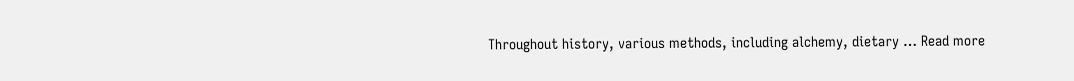Throughout history, various methods, including alchemy, dietary … Read more